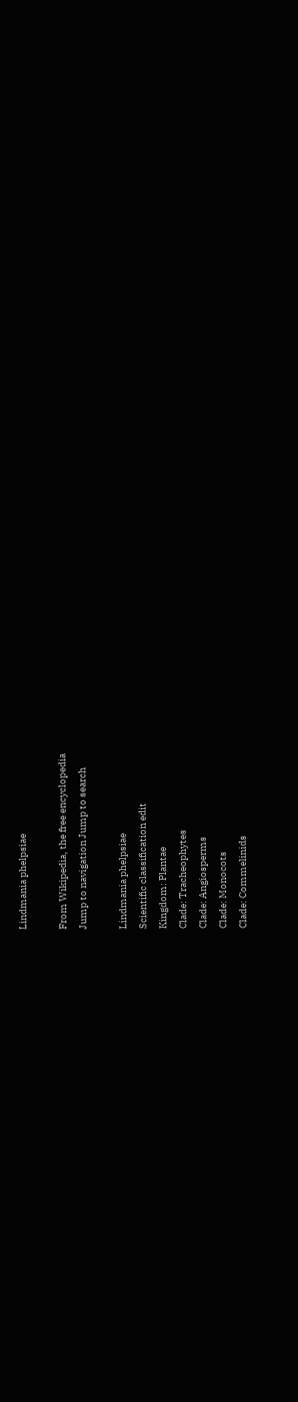Lindmania phelpsiae

From Wikipedia, the free encyclopedia
Jump to navigation Jump to search

Lindmania phelpsiae
Scientific classification edit
Kingdom: Plantae
Clade: Tracheophytes
Clade: Angiosperms
Clade: Monocots
Clade: Commelinids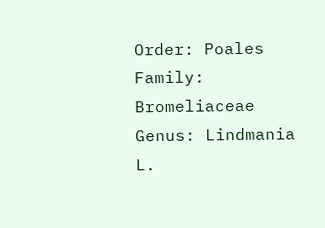Order: Poales
Family: Bromeliaceae
Genus: Lindmania
L.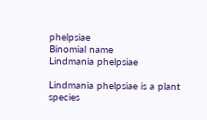phelpsiae
Binomial name
Lindmania phelpsiae

Lindmania phelpsiae is a plant species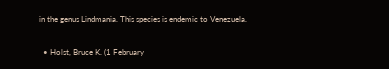in the genus Lindmania. This species is endemic to Venezuela.


  • Holst, Bruce K. (1 February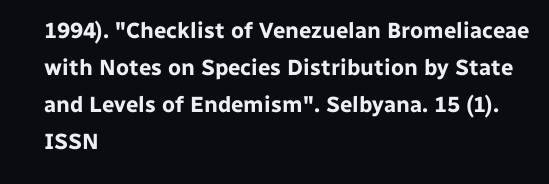1994). "Checklist of Venezuelan Bromeliaceae with Notes on Species Distribution by State and Levels of Endemism". Selbyana. 15 (1). ISSN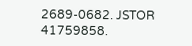2689-0682. JSTOR 41759858.